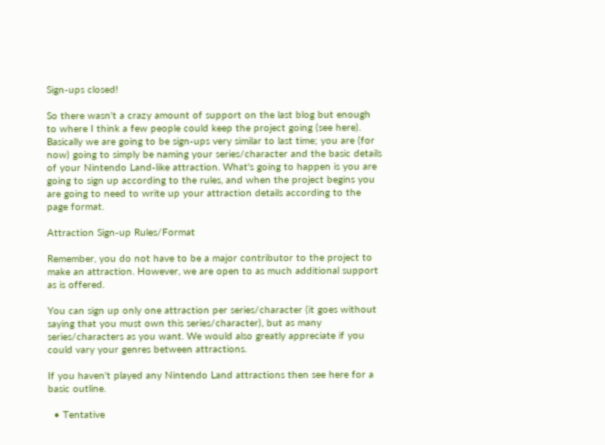Sign-ups closed!

So there wasn't a crazy amount of support on the last blog but enough to where I think a few people could keep the project going (see here). Basically we are going to be sign-ups very similar to last time; you are (for now) going to simply be naming your series/character and the basic details of your Nintendo Land-like attraction. What's going to happen is you are going to sign up according to the rules, and when the project begins you are going to need to write up your attraction details according to the page format.

Attraction Sign-up Rules/Format

Remember, you do not have to be a major contributor to the project to make an attraction. However, we are open to as much additional support as is offered.

You can sign up only one attraction per series/character (it goes without saying that you must own this series/character), but as many series/characters as you want. We would also greatly appreciate if you could vary your genres between attractions.

If you haven't played any Nintendo Land attractions then see here for a basic outline.

  • Tentative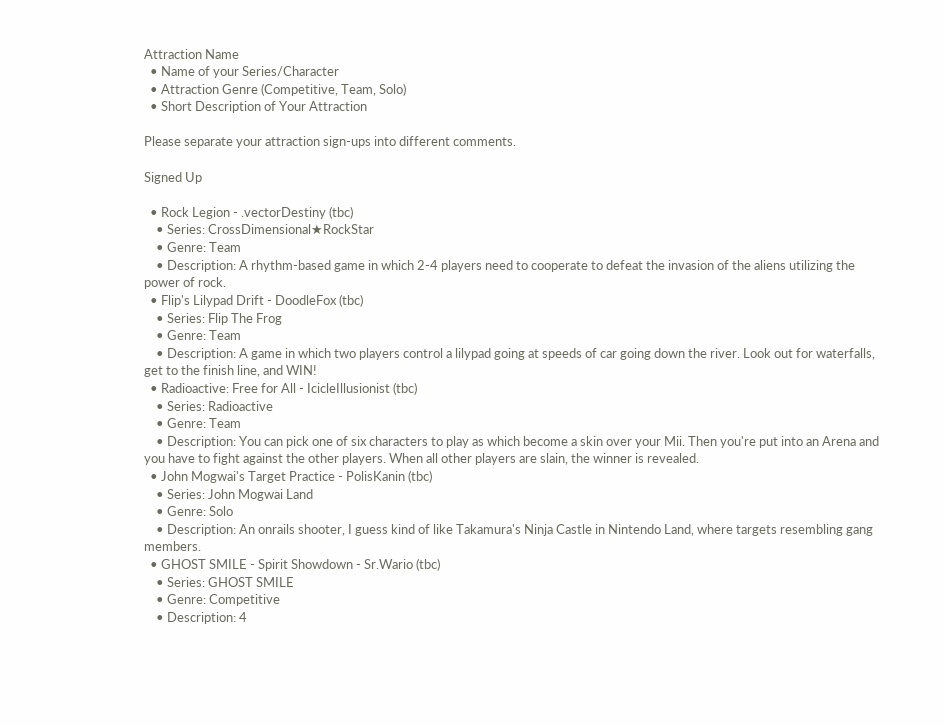Attraction Name
  • Name of your Series/Character
  • Attraction Genre (Competitive, Team, Solo)
  • Short Description of Your Attraction

Please separate your attraction sign-ups into different comments.

Signed Up

  • Rock Legion - .vectorDestiny (tbc)
    • Series: CrossDimensional★RockStar
    • Genre: Team
    • Description: A rhythm-based game in which 2-4 players need to cooperate to defeat the invasion of the aliens utilizing the power of rock.
  • Flip's Lilypad Drift - DoodleFox (tbc)
    • Series: Flip The Frog
    • Genre: Team
    • Description: A game in which two players control a lilypad going at speeds of car going down the river. Look out for waterfalls, get to the finish line, and WIN!
  • Radioactive: Free for All - IcicleIllusionist (tbc)
    • Series: Radioactive
    • Genre: Team
    • Description: You can pick one of six characters to play as which become a skin over your Mii. Then you're put into an Arena and you have to fight against the other players. When all other players are slain, the winner is revealed.
  • John Mogwai's Target Practice - PolisKanin (tbc)
    • Series: John Mogwai Land
    • Genre: Solo
    • Description: An onrails shooter, I guess kind of like Takamura's Ninja Castle in Nintendo Land, where targets resembling gang members.
  • GHOST SMILE - Spirit Showdown - Sr.Wario (tbc)
    • Series: GHOST SMILE
    • Genre: Competitive
    • Description: 4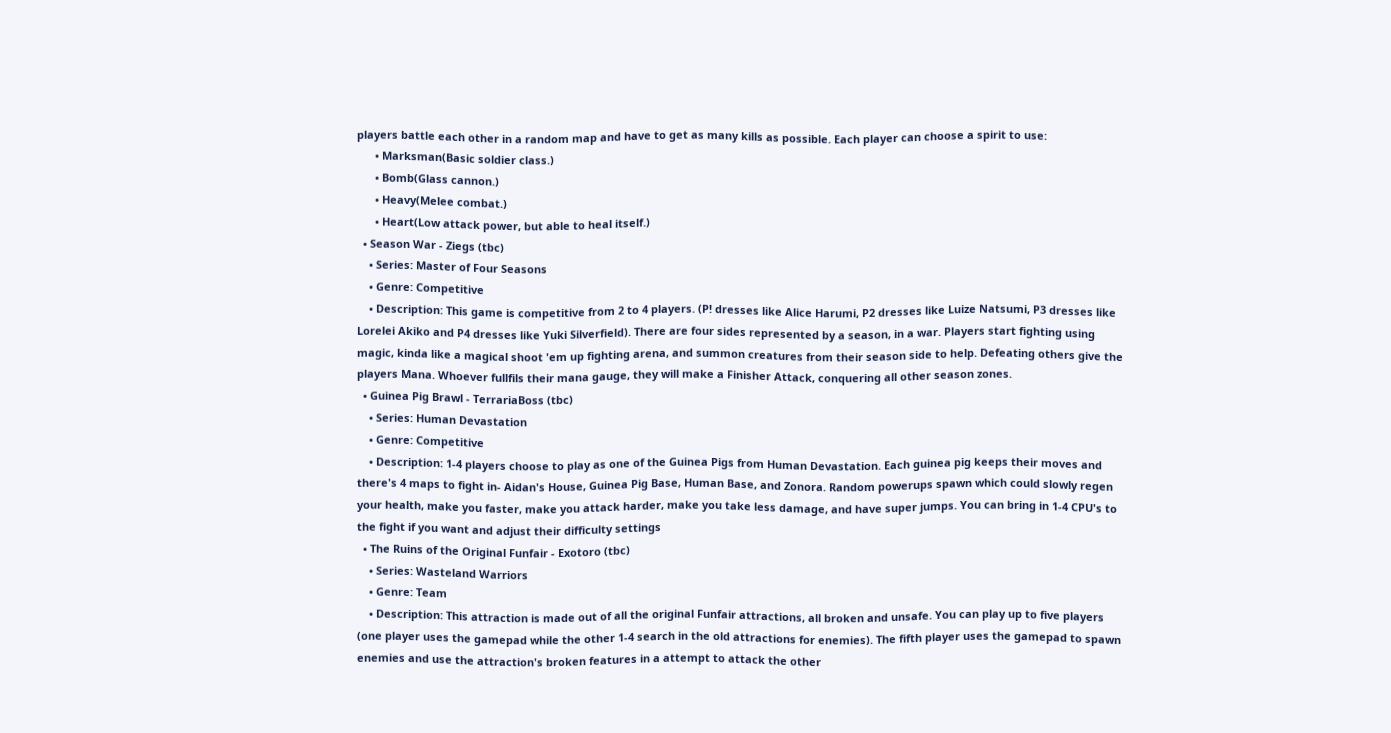players battle each other in a random map and have to get as many kills as possible. Each player can choose a spirit to use:
      • Marksman(Basic soldier class.)
      • Bomb(Glass cannon.)
      • Heavy(Melee combat.)
      • Heart(Low attack power, but able to heal itself.)
  • Season War - Ziegs (tbc)
    • Series: Master of Four Seasons
    • Genre: Competitive
    • Description: This game is competitive from 2 to 4 players. (P! dresses like Alice Harumi, P2 dresses like Luize Natsumi, P3 dresses like Lorelei Akiko and P4 dresses like Yuki Silverfield). There are four sides represented by a season, in a war. Players start fighting using magic, kinda like a magical shoot 'em up fighting arena, and summon creatures from their season side to help. Defeating others give the players Mana. Whoever fullfils their mana gauge, they will make a Finisher Attack, conquering all other season zones.
  • Guinea Pig Brawl - TerrariaBoss (tbc)
    • Series: Human Devastation
    • Genre: Competitive
    • Description: 1-4 players choose to play as one of the Guinea Pigs from Human Devastation. Each guinea pig keeps their moves and there's 4 maps to fight in- Aidan's House, Guinea Pig Base, Human Base, and Zonora. Random powerups spawn which could slowly regen your health, make you faster, make you attack harder, make you take less damage, and have super jumps. You can bring in 1-4 CPU's to the fight if you want and adjust their difficulty settings
  • The Ruins of the Original Funfair - Exotoro (tbc)
    • Series: Wasteland Warriors
    • Genre: Team
    • Description: This attraction is made out of all the original Funfair attractions, all broken and unsafe. You can play up to five players (one player uses the gamepad while the other 1-4 search in the old attractions for enemies). The fifth player uses the gamepad to spawn enemies and use the attraction's broken features in a attempt to attack the other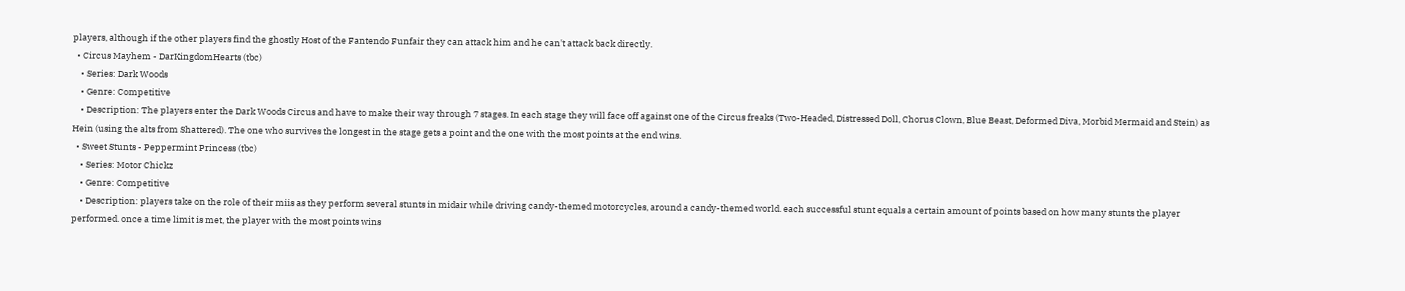players, although if the other players find the ghostly Host of the Fantendo Funfair they can attack him and he can't attack back directly.
  • Circus Mayhem - DarKingdomHearts (tbc)
    • Series: Dark Woods
    • Genre: Competitive
    • Description: The players enter the Dark Woods Circus and have to make their way through 7 stages. In each stage they will face off against one of the Circus freaks (Two-Headed, Distressed Doll, Chorus Clown, Blue Beast, Deformed Diva, Morbid Mermaid and Stein) as Hein (using the alts from Shattered). The one who survives the longest in the stage gets a point and the one with the most points at the end wins.
  • Sweet Stunts - Peppermint Princess (tbc)
    • Series: Motor Chickz
    • Genre: Competitive
    • Description: players take on the role of their miis as they perform several stunts in midair while driving candy-themed motorcycles, around a candy-themed world. each successful stunt equals a certain amount of points based on how many stunts the player performed. once a time limit is met, the player with the most points wins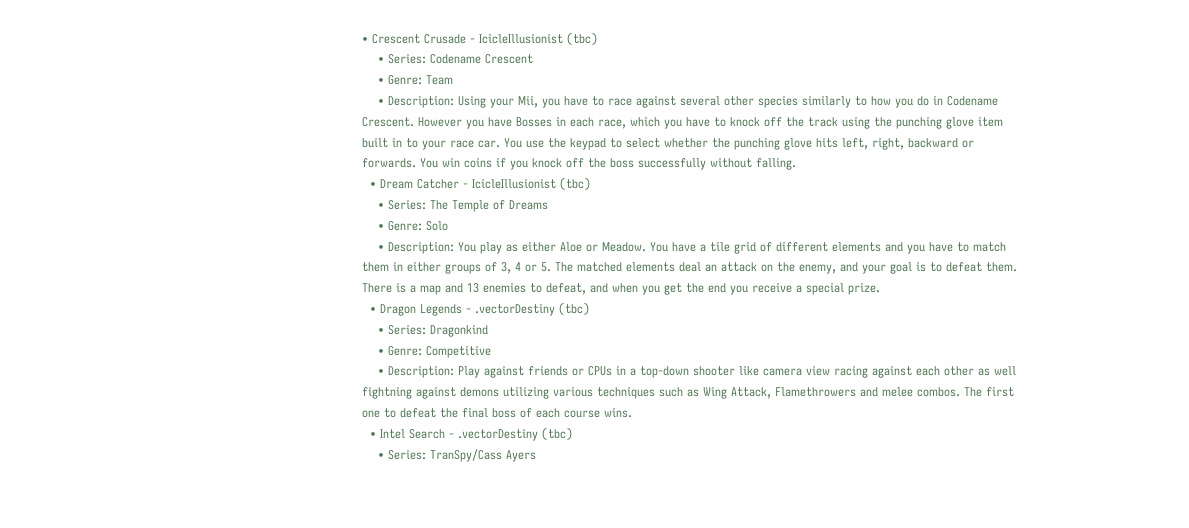• Crescent Crusade - IcicleIllusionist (tbc)
    • Series: Codename Crescent
    • Genre: Team
    • Description: Using your Mii, you have to race against several other species similarly to how you do in Codename Crescent. However you have Bosses in each race, which you have to knock off the track using the punching glove item built in to your race car. You use the keypad to select whether the punching glove hits left, right, backward or forwards. You win coins if you knock off the boss successfully without falling.
  • Dream Catcher - IcicleIllusionist (tbc)
    • Series: The Temple of Dreams
    • Genre: Solo
    • Description: You play as either Aloe or Meadow. You have a tile grid of different elements and you have to match them in either groups of 3, 4 or 5. The matched elements deal an attack on the enemy, and your goal is to defeat them. There is a map and 13 enemies to defeat, and when you get the end you receive a special prize.
  • Dragon Legends - .vectorDestiny (tbc)
    • Series: Dragonkind
    • Genre: Competitive
    • Description: Play against friends or CPUs in a top-down shooter like camera view racing against each other as well fightning against demons utilizing various techniques such as Wing Attack, Flamethrowers and melee combos. The first one to defeat the final boss of each course wins.
  • Intel Search - .vectorDestiny (tbc)
    • Series: TranSpy/Cass Ayers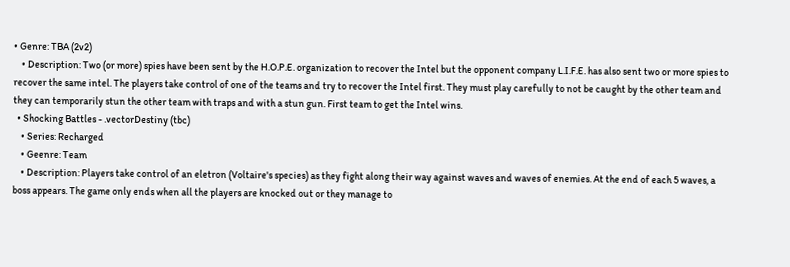• Genre: TBA (2v2)
    • Description: Two (or more) spies have been sent by the H.O.P.E. organization to recover the Intel but the opponent company L.I.F.E. has also sent two or more spies to recover the same intel. The players take control of one of the teams and try to recover the Intel first. They must play carefully to not be caught by the other team and they can temporarily stun the other team with traps and with a stun gun. First team to get the Intel wins.
  • Shocking Battles - .vectorDestiny (tbc)
    • Series: Recharged
    • Geenre: Team
    • Description: Players take control of an eletron (Voltaire's species) as they fight along their way against waves and waves of enemies. At the end of each 5 waves, a boss appears. The game only ends when all the players are knocked out or they manage to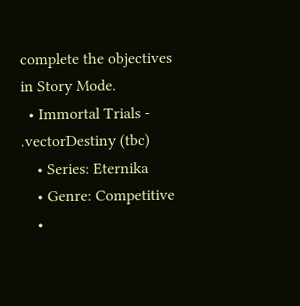complete the objectives in Story Mode.
  • Immortal Trials - .vectorDestiny (tbc)
    • Series: Eternika
    • Genre: Competitive
    •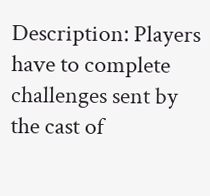Description: Players have to complete challenges sent by the cast of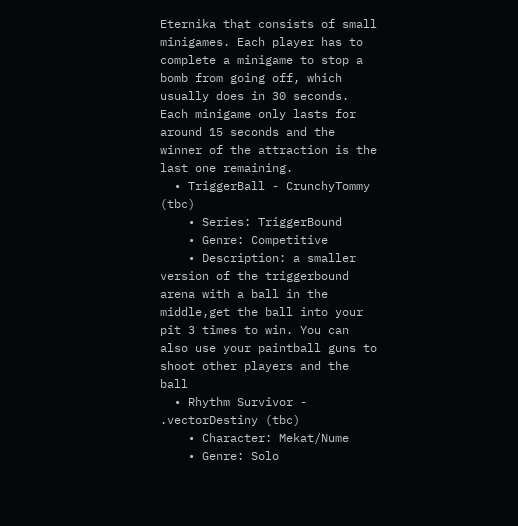Eternika that consists of small minigames. Each player has to complete a minigame to stop a bomb from going off, which usually does in 30 seconds. Each minigame only lasts for around 15 seconds and the winner of the attraction is the last one remaining.
  • TriggerBall - CrunchyTommy (tbc)
    • Series: TriggerBound
    • Genre: Competitive
    • Description: a smaller version of the triggerbound arena with a ball in the middle,get the ball into your pit 3 times to win. You can also use your paintball guns to shoot other players and the ball
  • Rhythm Survivor - .vectorDestiny (tbc)
    • Character: Mekat/Nume
    • Genre: Solo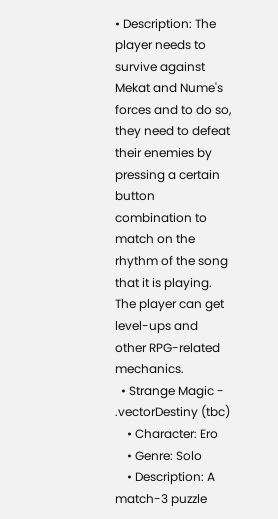• Description: The player needs to survive against Mekat and Nume's forces and to do so, they need to defeat their enemies by pressing a certain button combination to match on the rhythm of the song that it is playing. The player can get level-ups and other RPG-related mechanics.
  • Strange Magic - .vectorDestiny (tbc)
    • Character: Ero
    • Genre: Solo
    • Description: A match-3 puzzle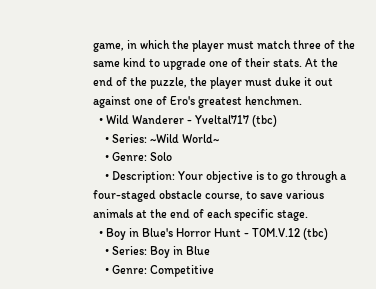game, in which the player must match three of the same kind to upgrade one of their stats. At the end of the puzzle, the player must duke it out against one of Ero's greatest henchmen.
  • Wild Wanderer - Yveltal717 (tbc)
    • Series: ~Wild World~
    • Genre: Solo
    • Description: Your objective is to go through a four-staged obstacle course, to save various animals at the end of each specific stage.
  • Boy in Blue's Horror Hunt - T0M.V.12 (tbc)
    • Series: Boy in Blue
    • Genre: Competitive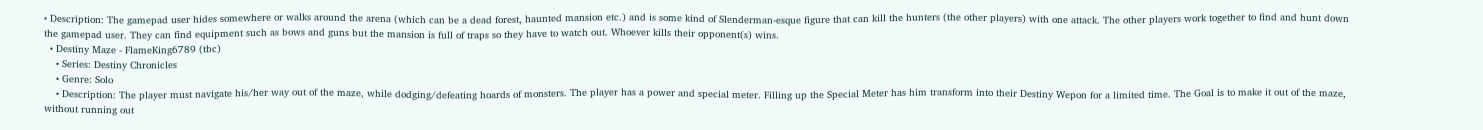• Description: The gamepad user hides somewhere or walks around the arena (which can be a dead forest, haunted mansion etc.) and is some kind of Slenderman-esque figure that can kill the hunters (the other players) with one attack. The other players work together to find and hunt down the gamepad user. They can find equipment such as bows and guns but the mansion is full of traps so they have to watch out. Whoever kills their opponent(s) wins.
  • Destiny Maze - FlameKing6789 (tbc)
    • Series: Destiny Chronicles
    • Genre: Solo
    • Description: The player must navigate his/her way out of the maze, while dodging/defeating hoards of monsters. The player has a power and special meter. Filling up the Special Meter has him transform into their Destiny Wepon for a limited time. The Goal is to make it out of the maze, without running out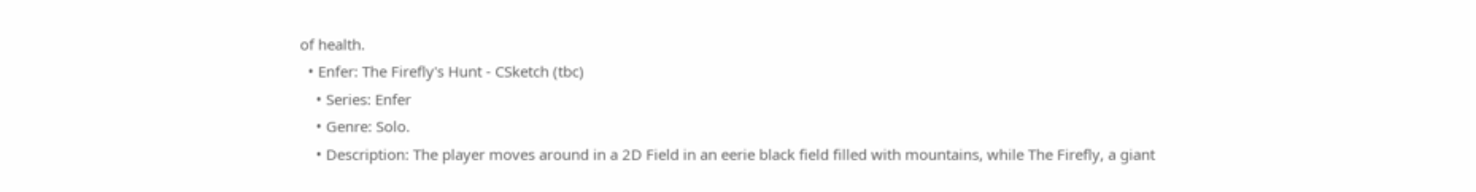of health.
  • Enfer: The Firefly's Hunt - CSketch (tbc)
    • Series: Enfer
    • Genre: Solo.
    • Description: The player moves around in a 2D Field in an eerie black field filled with mountains, while The Firefly, a giant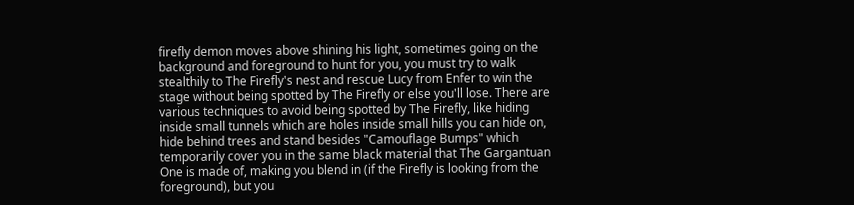firefly demon moves above shining his light, sometimes going on the background and foreground to hunt for you, you must try to walk stealthily to The Firefly's nest and rescue Lucy from Enfer to win the stage without being spotted by The Firefly or else you'll lose. There are various techniques to avoid being spotted by The Firefly, like hiding inside small tunnels which are holes inside small hills you can hide on, hide behind trees and stand besides "Camouflage Bumps" which temporarily cover you in the same black material that The Gargantuan One is made of, making you blend in (if the Firefly is looking from the foreground), but you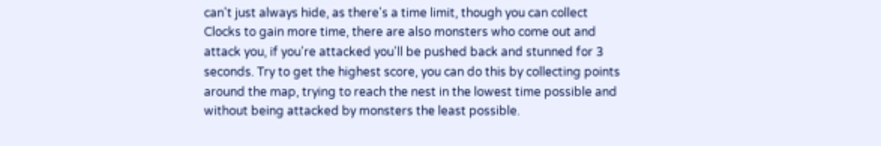can't just always hide, as there's a time limit, though you can collect Clocks to gain more time, there are also monsters who come out and attack you, if you're attacked you'll be pushed back and stunned for 3 seconds. Try to get the highest score, you can do this by collecting points around the map, trying to reach the nest in the lowest time possible and without being attacked by monsters the least possible.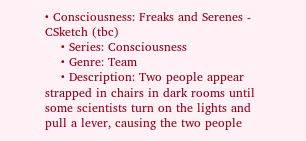• Consciousness: Freaks and Serenes - CSketch (tbc)
    • Series: Consciousness
    • Genre: Team
    • Description: Two people appear strapped in chairs in dark rooms until some scientists turn on the lights and pull a lever, causing the two people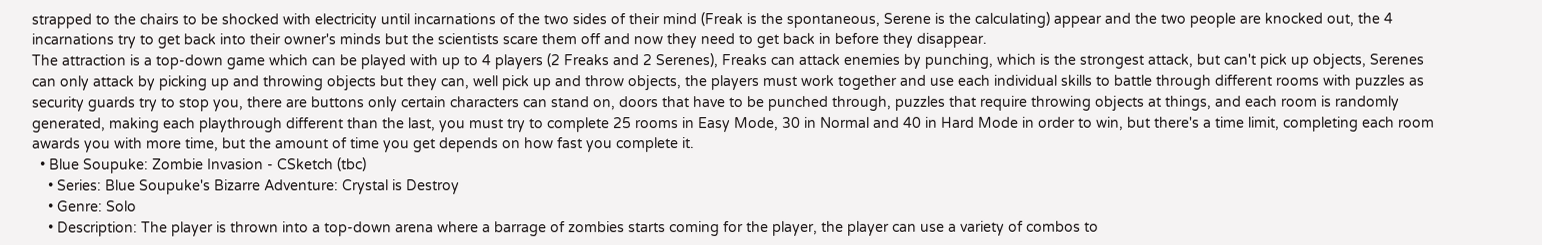strapped to the chairs to be shocked with electricity until incarnations of the two sides of their mind (Freak is the spontaneous, Serene is the calculating) appear and the two people are knocked out, the 4 incarnations try to get back into their owner's minds but the scientists scare them off and now they need to get back in before they disappear.
The attraction is a top-down game which can be played with up to 4 players (2 Freaks and 2 Serenes), Freaks can attack enemies by punching, which is the strongest attack, but can't pick up objects, Serenes can only attack by picking up and throwing objects but they can, well pick up and throw objects, the players must work together and use each individual skills to battle through different rooms with puzzles as security guards try to stop you, there are buttons only certain characters can stand on, doors that have to be punched through, puzzles that require throwing objects at things, and each room is randomly generated, making each playthrough different than the last, you must try to complete 25 rooms in Easy Mode, 30 in Normal and 40 in Hard Mode in order to win, but there's a time limit, completing each room awards you with more time, but the amount of time you get depends on how fast you complete it.
  • Blue Soupuke: Zombie Invasion - CSketch (tbc)
    • Series: Blue Soupuke's Bizarre Adventure: Crystal is Destroy
    • Genre: Solo
    • Description: The player is thrown into a top-down arena where a barrage of zombies starts coming for the player, the player can use a variety of combos to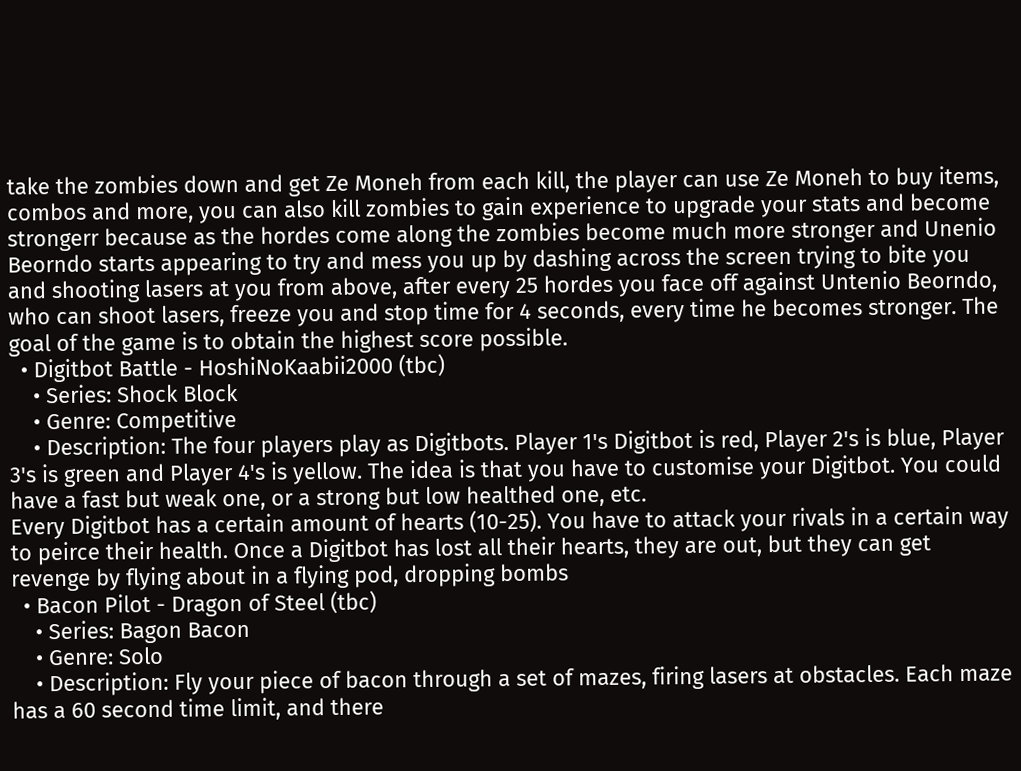take the zombies down and get Ze Moneh from each kill, the player can use Ze Moneh to buy items, combos and more, you can also kill zombies to gain experience to upgrade your stats and become strongerr because as the hordes come along the zombies become much more stronger and Unenio Beorndo starts appearing to try and mess you up by dashing across the screen trying to bite you and shooting lasers at you from above, after every 25 hordes you face off against Untenio Beorndo, who can shoot lasers, freeze you and stop time for 4 seconds, every time he becomes stronger. The goal of the game is to obtain the highest score possible.
  • Digitbot Battle - HoshiNoKaabii2000 (tbc)
    • Series: Shock Block
    • Genre: Competitive
    • Description: The four players play as Digitbots. Player 1's Digitbot is red, Player 2's is blue, Player 3's is green and Player 4's is yellow. The idea is that you have to customise your Digitbot. You could have a fast but weak one, or a strong but low healthed one, etc.
Every Digitbot has a certain amount of hearts (10-25). You have to attack your rivals in a certain way to peirce their health. Once a Digitbot has lost all their hearts, they are out, but they can get revenge by flying about in a flying pod, dropping bombs
  • Bacon Pilot - Dragon of Steel (tbc)
    • Series: Bagon Bacon
    • Genre: Solo
    • Description: Fly your piece of bacon through a set of mazes, firing lasers at obstacles. Each maze has a 60 second time limit, and there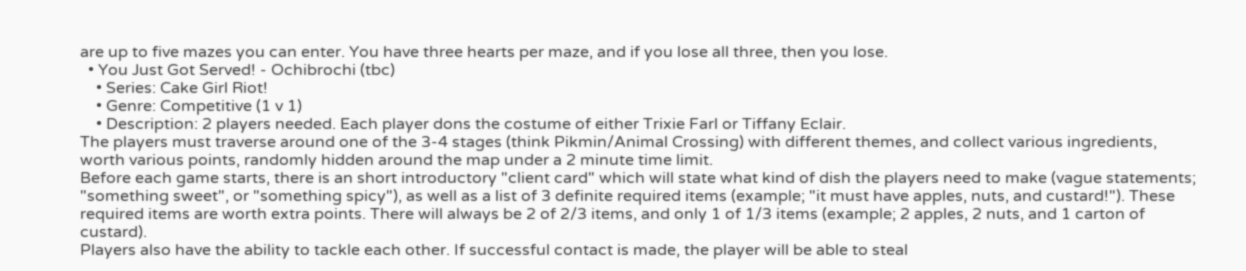are up to five mazes you can enter. You have three hearts per maze, and if you lose all three, then you lose.
  • You Just Got Served! - Ochibrochi (tbc)
    • Series: Cake Girl Riot!
    • Genre: Competitive (1 v 1)
    • Description: 2 players needed. Each player dons the costume of either Trixie Farl or Tiffany Eclair.
The players must traverse around one of the 3-4 stages (think Pikmin/Animal Crossing) with different themes, and collect various ingredients, worth various points, randomly hidden around the map under a 2 minute time limit.
Before each game starts, there is an short introductory "client card" which will state what kind of dish the players need to make (vague statements; "something sweet", or "something spicy"), as well as a list of 3 definite required items (example; "it must have apples, nuts, and custard!"). These required items are worth extra points. There will always be 2 of 2/3 items, and only 1 of 1/3 items (example; 2 apples, 2 nuts, and 1 carton of custard).
Players also have the ability to tackle each other. If successful contact is made, the player will be able to steal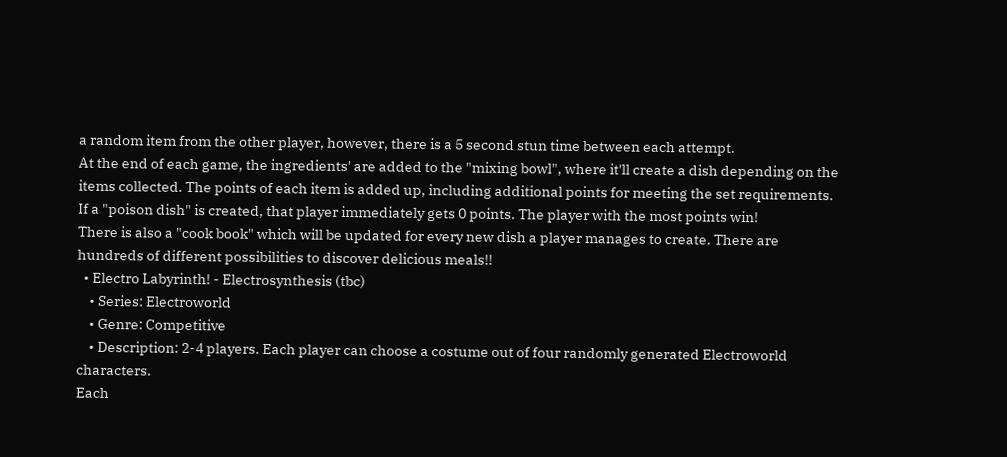a random item from the other player, however, there is a 5 second stun time between each attempt.
At the end of each game, the ingredients' are added to the "mixing bowl", where it'll create a dish depending on the items collected. The points of each item is added up, including additional points for meeting the set requirements. If a "poison dish" is created, that player immediately gets 0 points. The player with the most points win!
There is also a "cook book" which will be updated for every new dish a player manages to create. There are hundreds of different possibilities to discover delicious meals!!
  • Electro Labyrinth! - Electrosynthesis (tbc)
    • Series: Electroworld
    • Genre: Competitive
    • Description: 2-4 players. Each player can choose a costume out of four randomly generated Electroworld characters.
Each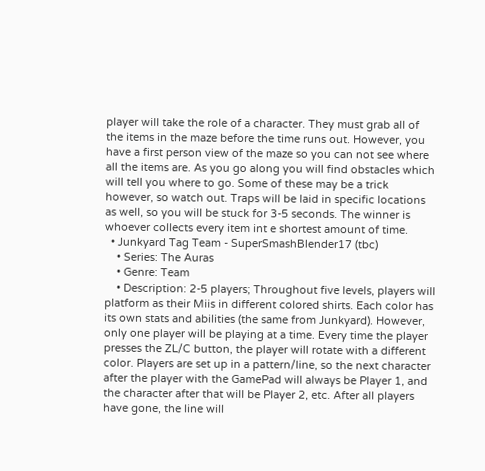player will take the role of a character. They must grab all of the items in the maze before the time runs out. However, you have a first person view of the maze so you can not see where all the items are. As you go along you will find obstacles which will tell you where to go. Some of these may be a trick however, so watch out. Traps will be laid in specific locations as well, so you will be stuck for 3-5 seconds. The winner is whoever collects every item int e shortest amount of time.
  • Junkyard Tag Team - SuperSmashBlender17 (tbc)
    • Series: The Auras
    • Genre: Team
    • Description: 2-5 players; Throughout five levels, players will platform as their Miis in different colored shirts. Each color has its own stats and abilities (the same from Junkyard). However, only one player will be playing at a time. Every time the player presses the ZL/C button, the player will rotate with a different color. Players are set up in a pattern/line, so the next character after the player with the GamePad will always be Player 1, and the character after that will be Player 2, etc. After all players have gone, the line will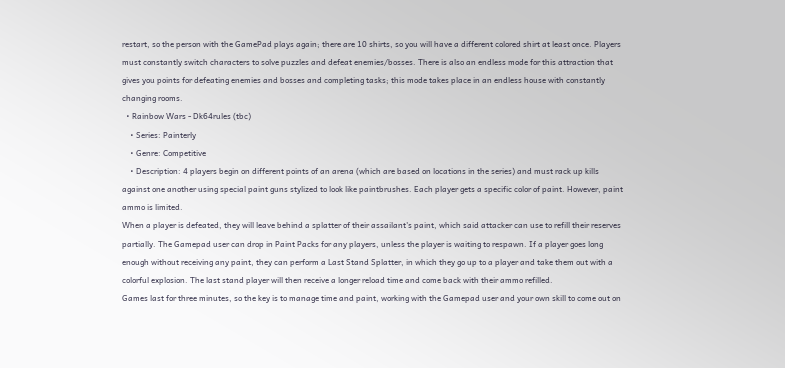restart, so the person with the GamePad plays again; there are 10 shirts, so you will have a different colored shirt at least once. Players must constantly switch characters to solve puzzles and defeat enemies/bosses. There is also an endless mode for this attraction that gives you points for defeating enemies and bosses and completing tasks; this mode takes place in an endless house with constantly changing rooms.
  • Rainbow Wars - Dk64rules (tbc)
    • Series: Painterly
    • Genre: Competitive
    • Description: 4 players begin on different points of an arena (which are based on locations in the series) and must rack up kills against one another using special paint guns stylized to look like paintbrushes. Each player gets a specific color of paint. However, paint ammo is limited.
When a player is defeated, they will leave behind a splatter of their assailant's paint, which said attacker can use to refill their reserves partially. The Gamepad user can drop in Paint Packs for any players, unless the player is waiting to respawn. If a player goes long enough without receiving any paint, they can perform a Last Stand Splatter, in which they go up to a player and take them out with a colorful explosion. The last stand player will then receive a longer reload time and come back with their ammo refilled.
Games last for three minutes, so the key is to manage time and paint, working with the Gamepad user and your own skill to come out on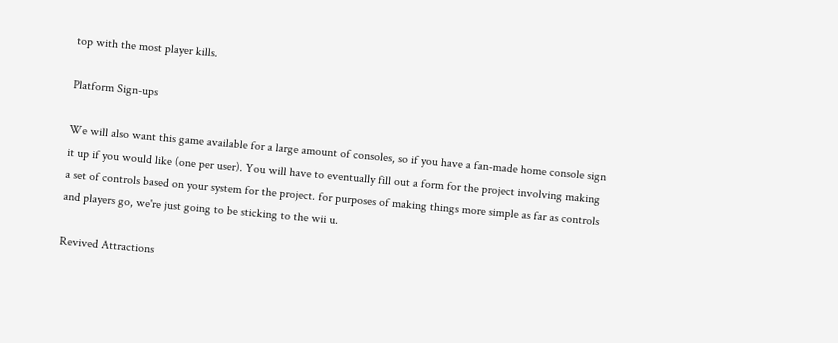top with the most player kills.

Platform Sign-ups

We will also want this game available for a large amount of consoles, so if you have a fan-made home console sign it up if you would like (one per user). You will have to eventually fill out a form for the project involving making a set of controls based on your system for the project. for purposes of making things more simple as far as controls and players go, we're just going to be sticking to the wii u.

Revived Attractions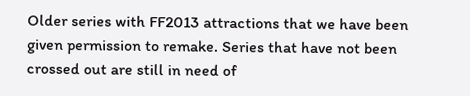Older series with FF2013 attractions that we have been given permission to remake. Series that have not been crossed out are still in need of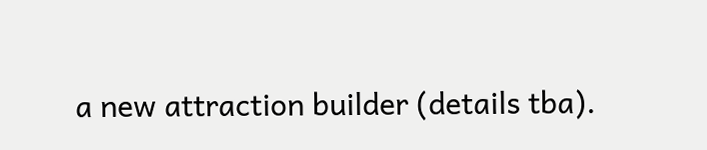a new attraction builder (details tba).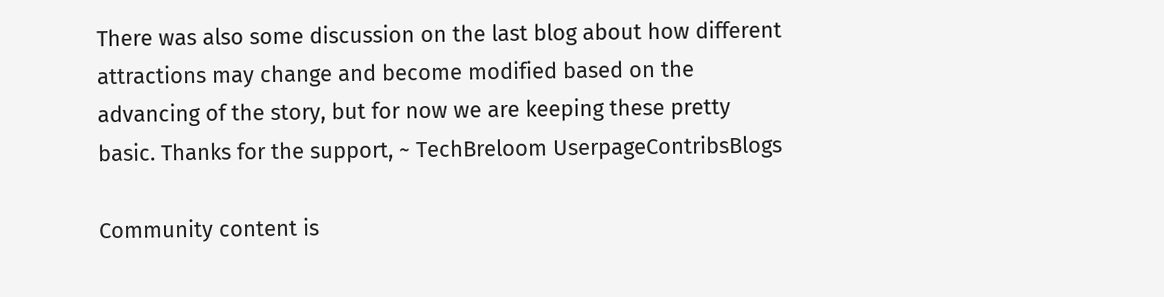There was also some discussion on the last blog about how different attractions may change and become modified based on the advancing of the story, but for now we are keeping these pretty basic. Thanks for the support, ~ TechBreloom UserpageContribsBlogs

Community content is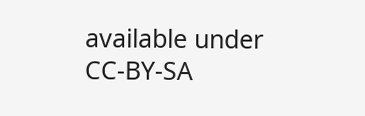available under CC-BY-SA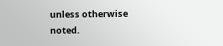unless otherwise noted.